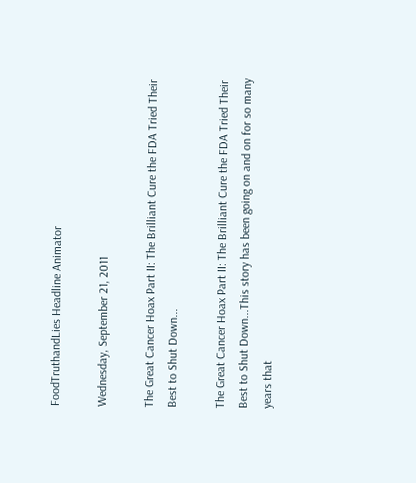FoodTruthandLies Headline Animator

Wednesday, September 21, 2011

The Great Cancer Hoax Part II: The Brilliant Cure the FDA Tried Their Best to Shut Down...

The Great Cancer Hoax Part II: The Brilliant Cure the FDA Tried Their Best to Shut Down...This story has been going on and on for so many years that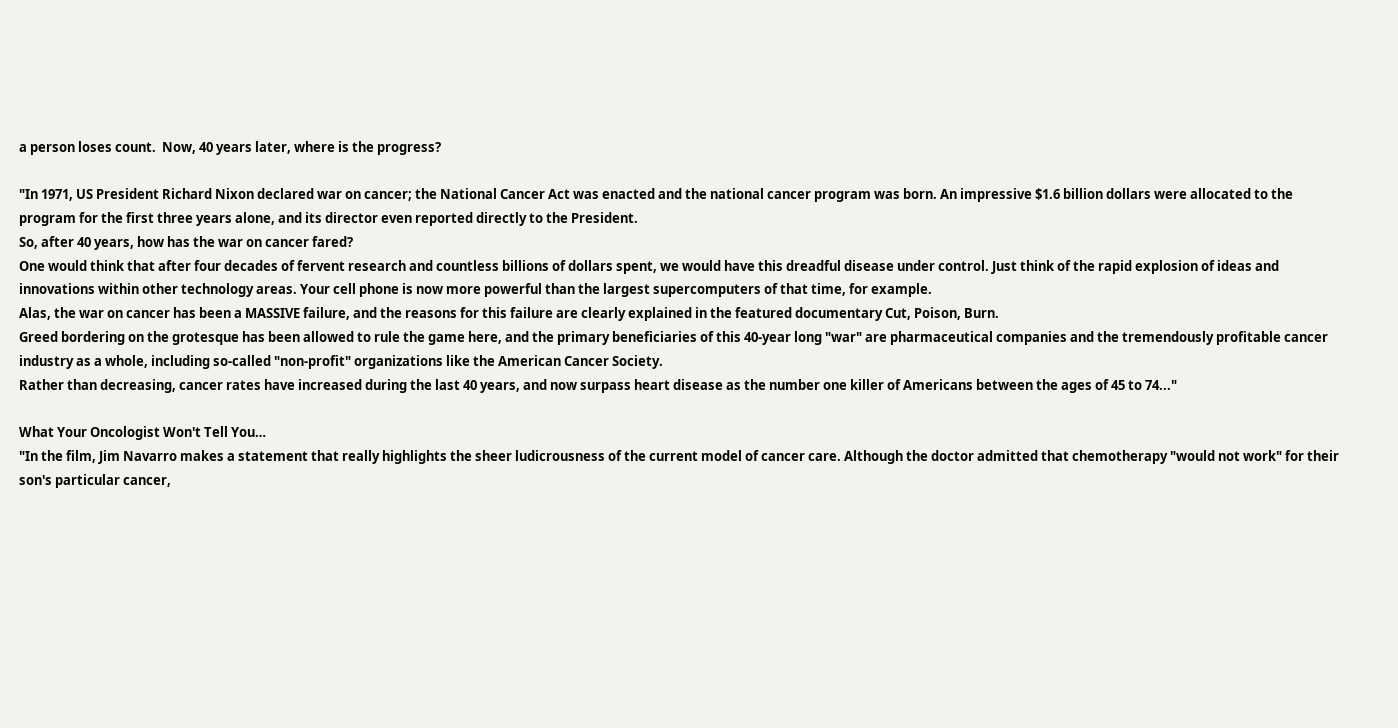a person loses count.  Now, 40 years later, where is the progress?

"In 1971, US President Richard Nixon declared war on cancer; the National Cancer Act was enacted and the national cancer program was born. An impressive $1.6 billion dollars were allocated to the program for the first three years alone, and its director even reported directly to the President.
So, after 40 years, how has the war on cancer fared?
One would think that after four decades of fervent research and countless billions of dollars spent, we would have this dreadful disease under control. Just think of the rapid explosion of ideas and innovations within other technology areas. Your cell phone is now more powerful than the largest supercomputers of that time, for example.
Alas, the war on cancer has been a MASSIVE failure, and the reasons for this failure are clearly explained in the featured documentary Cut, Poison, Burn.
Greed bordering on the grotesque has been allowed to rule the game here, and the primary beneficiaries of this 40-year long "war" are pharmaceutical companies and the tremendously profitable cancer industry as a whole, including so-called "non-profit" organizations like the American Cancer Society.
Rather than decreasing, cancer rates have increased during the last 40 years, and now surpass heart disease as the number one killer of Americans between the ages of 45 to 74..."

What Your Oncologist Won't Tell You…
"In the film, Jim Navarro makes a statement that really highlights the sheer ludicrousness of the current model of cancer care. Although the doctor admitted that chemotherapy "would not work" for their son's particular cancer,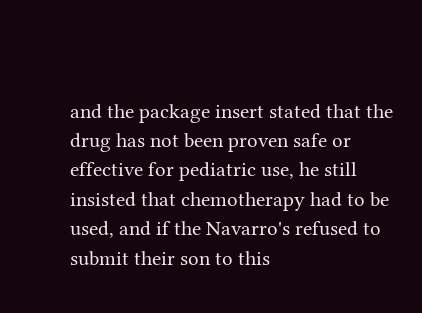and the package insert stated that the drug has not been proven safe or effective for pediatric use, he still insisted that chemotherapy had to be used, and if the Navarro's refused to submit their son to this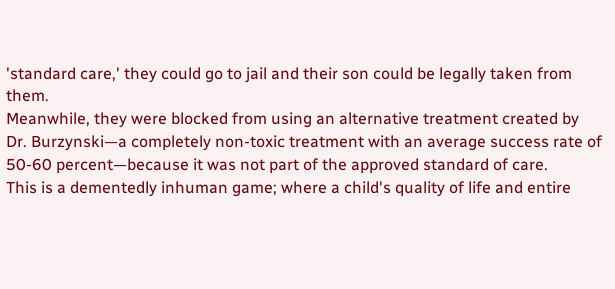'standard care,' they could go to jail and their son could be legally taken from them.
Meanwhile, they were blocked from using an alternative treatment created by Dr. Burzynski—a completely non-toxic treatment with an average success rate of 50-60 percent—because it was not part of the approved standard of care.
This is a dementedly inhuman game; where a child's quality of life and entire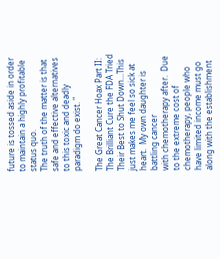future is tossed aside in order to maintain a highly profitable status quo.
The truth of the matter is that safe and effective alternatives to this toxic and deadly paradigm do exist. "

The Great Cancer Hoax Part II: The Brilliant Cure the FDA Tried Their Best to Shut Down...This just makes me feel so sick at heart.  My own daughter is battling cancer
with chemotherapy after.  Due to the extreme cost of chemotherapy, people who have limited income must go along with the establishment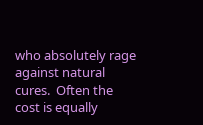who absolutely rage against natural cures.  Often the cost is equally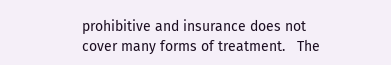prohibitive and insurance does not cover many forms of treatment.   The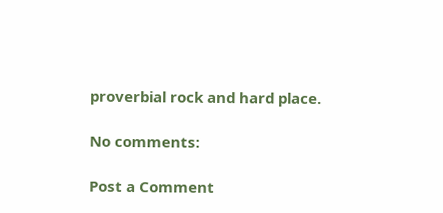proverbial rock and hard place.

No comments:

Post a Comment